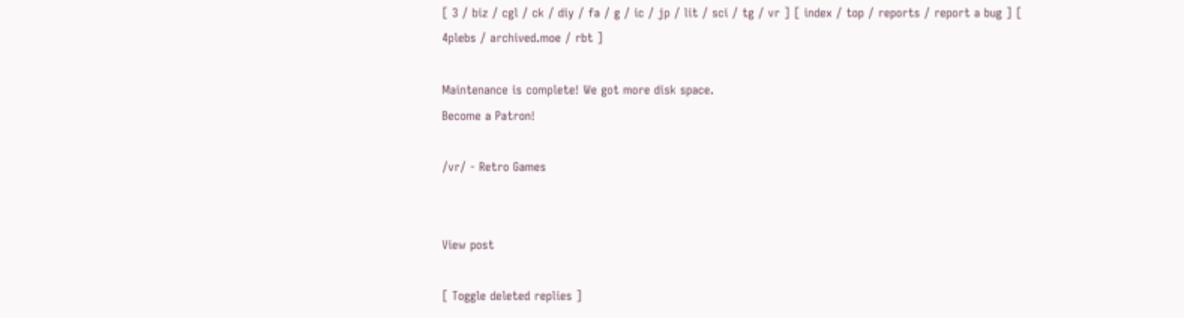[ 3 / biz / cgl / ck / diy / fa / g / ic / jp / lit / sci / tg / vr ] [ index / top / reports / report a bug ] [ 4plebs / archived.moe / rbt ]

Maintenance is complete! We got more disk space.
Become a Patron!

/vr/ - Retro Games


View post

[ Toggle deleted replies ]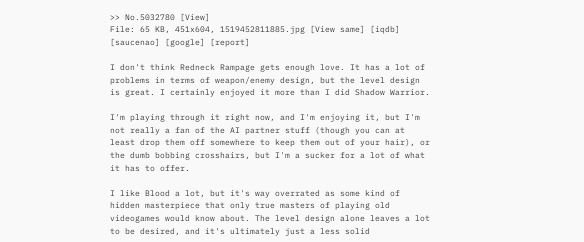>> No.5032780 [View]
File: 65 KB, 451x604, 1519452811885.jpg [View same] [iqdb] [saucenao] [google] [report]

I don't think Redneck Rampage gets enough love. It has a lot of problems in terms of weapon/enemy design, but the level design is great. I certainly enjoyed it more than I did Shadow Warrior.

I'm playing through it right now, and I'm enjoying it, but I'm not really a fan of the AI partner stuff (though you can at least drop them off somewhere to keep them out of your hair), or the dumb bobbing crosshairs, but I'm a sucker for a lot of what it has to offer.

I like Blood a lot, but it's way overrated as some kind of hidden masterpiece that only true masters of playing old videogames would know about. The level design alone leaves a lot to be desired, and it's ultimately just a less solid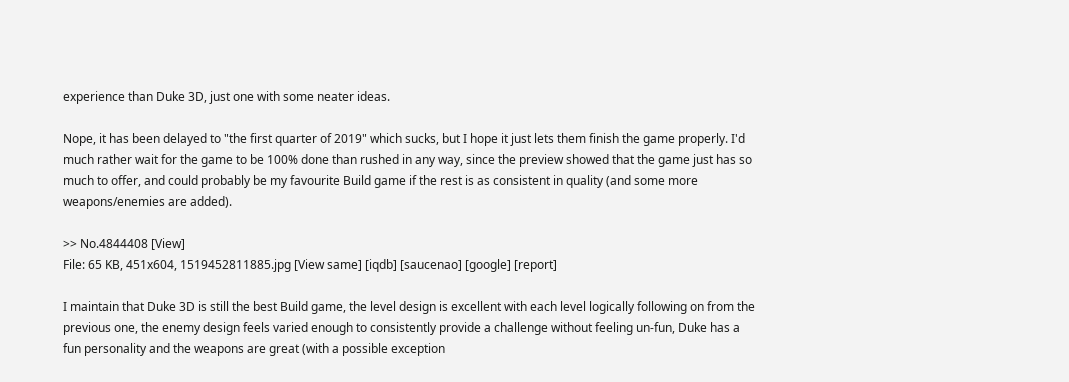experience than Duke 3D, just one with some neater ideas.

Nope, it has been delayed to "the first quarter of 2019" which sucks, but I hope it just lets them finish the game properly. I'd much rather wait for the game to be 100% done than rushed in any way, since the preview showed that the game just has so much to offer, and could probably be my favourite Build game if the rest is as consistent in quality (and some more weapons/enemies are added).

>> No.4844408 [View]
File: 65 KB, 451x604, 1519452811885.jpg [View same] [iqdb] [saucenao] [google] [report]

I maintain that Duke 3D is still the best Build game, the level design is excellent with each level logically following on from the previous one, the enemy design feels varied enough to consistently provide a challenge without feeling un-fun, Duke has a fun personality and the weapons are great (with a possible exception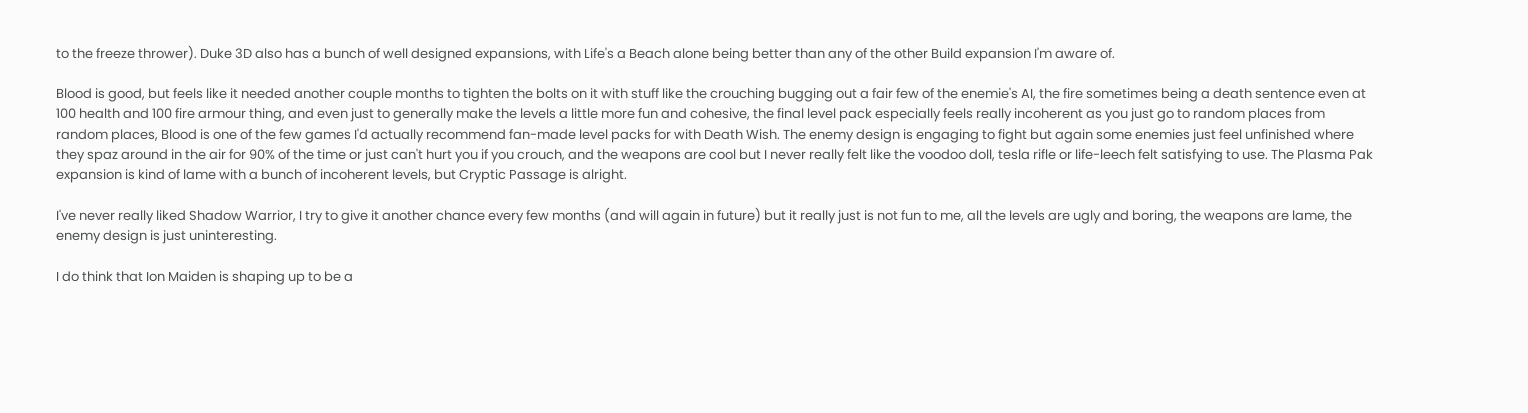to the freeze thrower). Duke 3D also has a bunch of well designed expansions, with Life's a Beach alone being better than any of the other Build expansion I'm aware of.

Blood is good, but feels like it needed another couple months to tighten the bolts on it with stuff like the crouching bugging out a fair few of the enemie's AI, the fire sometimes being a death sentence even at 100 health and 100 fire armour thing, and even just to generally make the levels a little more fun and cohesive, the final level pack especially feels really incoherent as you just go to random places from random places, Blood is one of the few games I'd actually recommend fan-made level packs for with Death Wish. The enemy design is engaging to fight but again some enemies just feel unfinished where they spaz around in the air for 90% of the time or just can't hurt you if you crouch, and the weapons are cool but I never really felt like the voodoo doll, tesla rifle or life-leech felt satisfying to use. The Plasma Pak expansion is kind of lame with a bunch of incoherent levels, but Cryptic Passage is alright.

I've never really liked Shadow Warrior, I try to give it another chance every few months (and will again in future) but it really just is not fun to me, all the levels are ugly and boring, the weapons are lame, the enemy design is just uninteresting.

I do think that Ion Maiden is shaping up to be a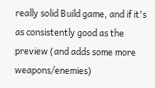really solid Build game, and if it's as consistently good as the preview (and adds some more weapons/enemies)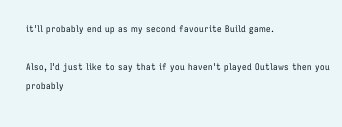it'll probably end up as my second favourite Build game.

Also, I'd just like to say that if you haven't played Outlaws then you probably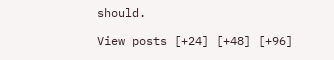should.

View posts [+24] [+48] [+96]